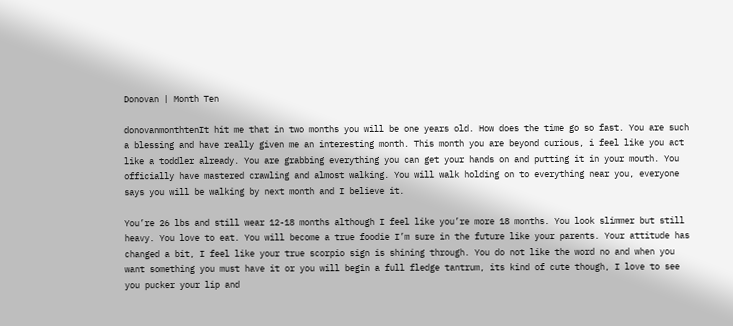Donovan | Month Ten

donovanmonthtenIt hit me that in two months you will be one years old. How does the time go so fast. You are such a blessing and have really given me an interesting month. This month you are beyond curious, i feel like you act like a toddler already. You are grabbing everything you can get your hands on and putting it in your mouth. You officially have mastered crawling and almost walking. You will walk holding on to everything near you, everyone says you will be walking by next month and I believe it.

You’re 26 lbs and still wear 12-18 months although I feel like you’re more 18 months. You look slimmer but still heavy. You love to eat. You will become a true foodie I’m sure in the future like your parents. Your attitude has changed a bit, I feel like your true scorpio sign is shining through. You do not like the word no and when you want something you must have it or you will begin a full fledge tantrum, its kind of cute though, I love to see you pucker your lip and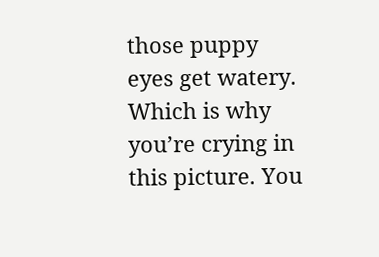those puppy eyes get watery. Which is why you’re crying in this picture. You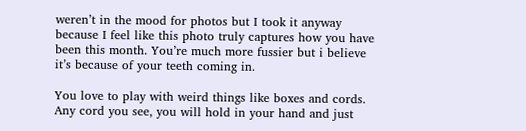weren’t in the mood for photos but I took it anyway because I feel like this photo truly captures how you have been this month. You’re much more fussier but i believe it’s because of your teeth coming in.

You love to play with weird things like boxes and cords. Any cord you see, you will hold in your hand and just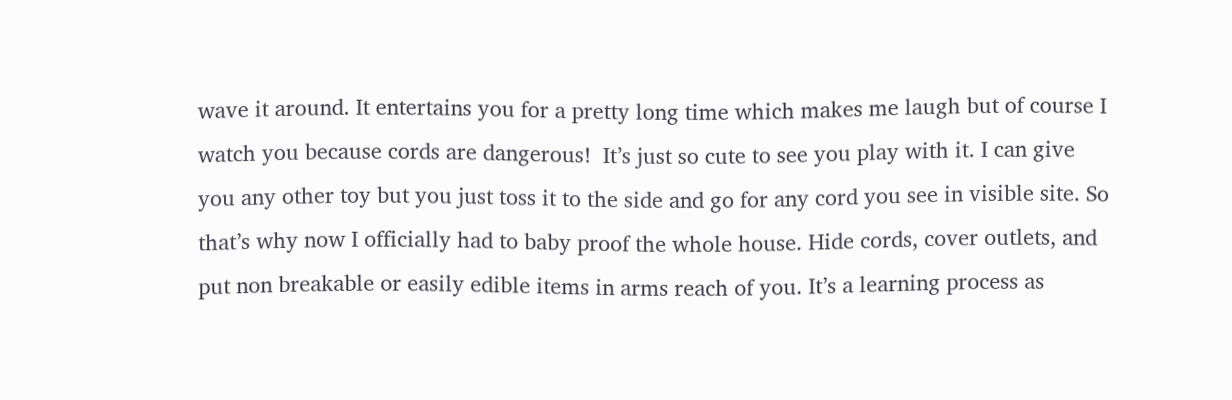wave it around. It entertains you for a pretty long time which makes me laugh but of course I watch you because cords are dangerous!  It’s just so cute to see you play with it. I can give you any other toy but you just toss it to the side and go for any cord you see in visible site. So that’s why now I officially had to baby proof the whole house. Hide cords, cover outlets, and put non breakable or easily edible items in arms reach of you. It’s a learning process as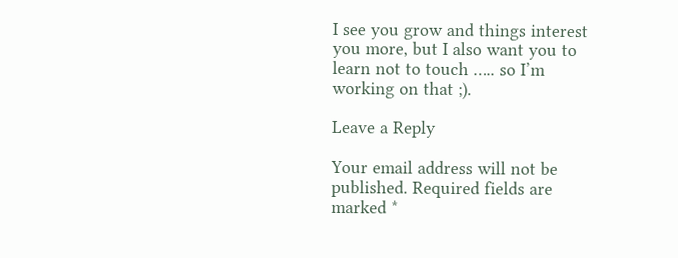I see you grow and things interest you more, but I also want you to learn not to touch ….. so I’m working on that ;).

Leave a Reply

Your email address will not be published. Required fields are marked *